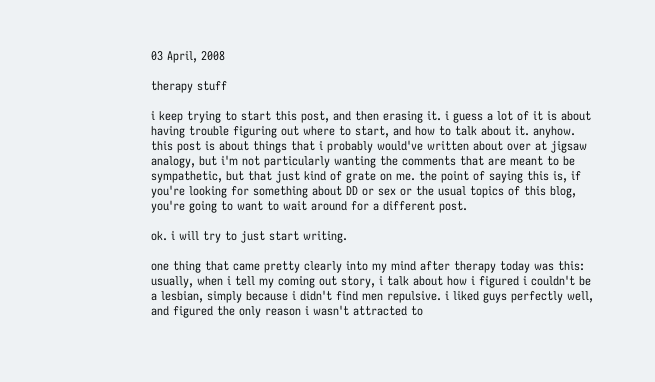03 April, 2008

therapy stuff

i keep trying to start this post, and then erasing it. i guess a lot of it is about having trouble figuring out where to start, and how to talk about it. anyhow. this post is about things that i probably would've written about over at jigsaw analogy, but i'm not particularly wanting the comments that are meant to be sympathetic, but that just kind of grate on me. the point of saying this is, if you're looking for something about DD or sex or the usual topics of this blog, you're going to want to wait around for a different post.

ok. i will try to just start writing.

one thing that came pretty clearly into my mind after therapy today was this: usually, when i tell my coming out story, i talk about how i figured i couldn't be a lesbian, simply because i didn't find men repulsive. i liked guys perfectly well, and figured the only reason i wasn't attracted to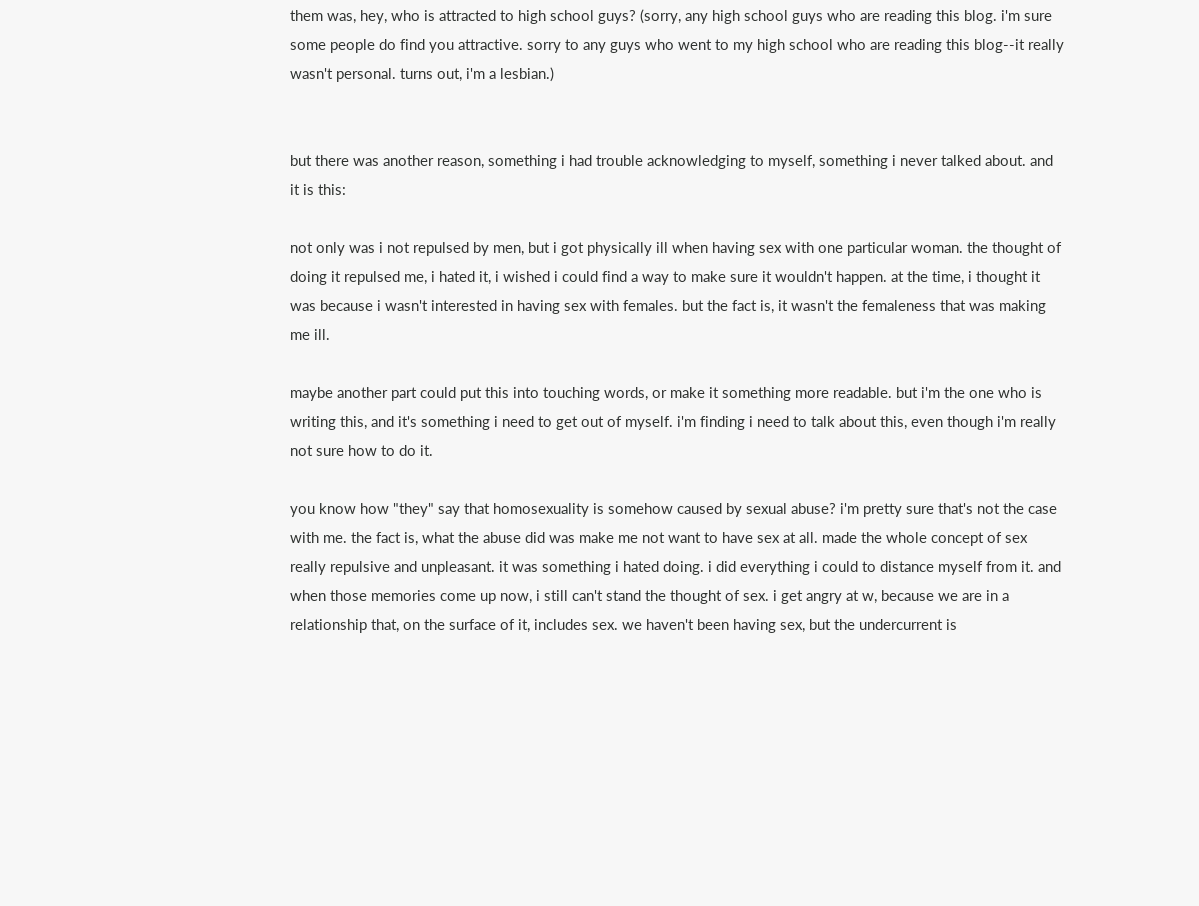them was, hey, who is attracted to high school guys? (sorry, any high school guys who are reading this blog. i'm sure some people do find you attractive. sorry to any guys who went to my high school who are reading this blog--it really wasn't personal. turns out, i'm a lesbian.)


but there was another reason, something i had trouble acknowledging to myself, something i never talked about. and it is this:

not only was i not repulsed by men, but i got physically ill when having sex with one particular woman. the thought of doing it repulsed me, i hated it, i wished i could find a way to make sure it wouldn't happen. at the time, i thought it was because i wasn't interested in having sex with females. but the fact is, it wasn't the femaleness that was making me ill.

maybe another part could put this into touching words, or make it something more readable. but i'm the one who is writing this, and it's something i need to get out of myself. i'm finding i need to talk about this, even though i'm really not sure how to do it.

you know how "they" say that homosexuality is somehow caused by sexual abuse? i'm pretty sure that's not the case with me. the fact is, what the abuse did was make me not want to have sex at all. made the whole concept of sex really repulsive and unpleasant. it was something i hated doing. i did everything i could to distance myself from it. and when those memories come up now, i still can't stand the thought of sex. i get angry at w, because we are in a relationship that, on the surface of it, includes sex. we haven't been having sex, but the undercurrent is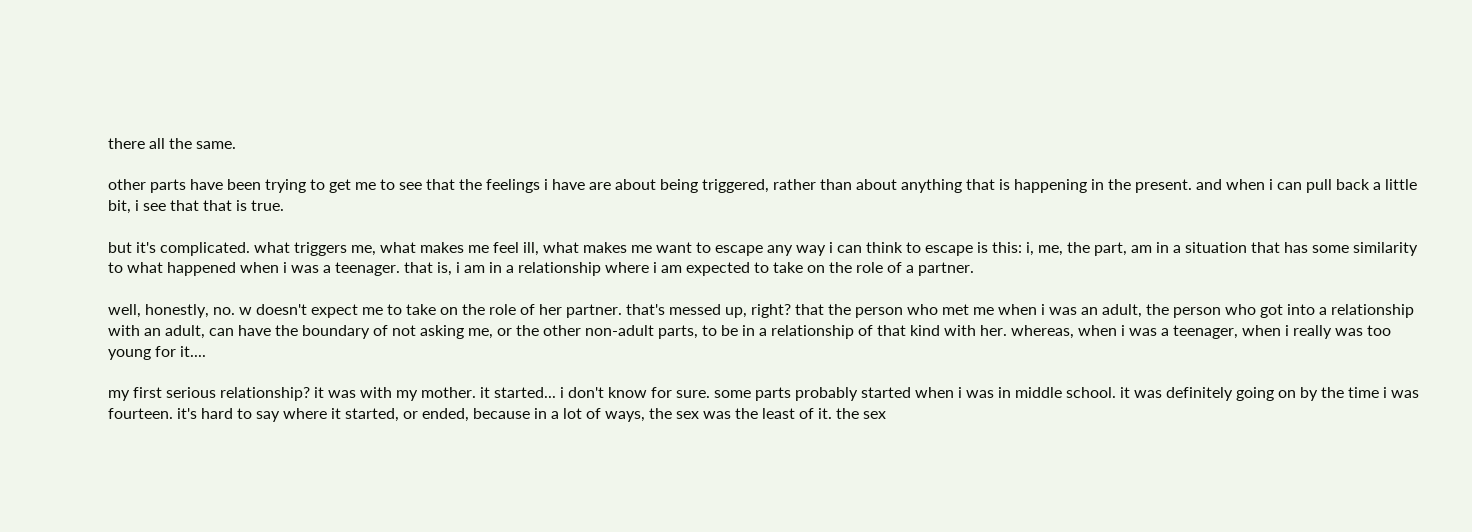there all the same.

other parts have been trying to get me to see that the feelings i have are about being triggered, rather than about anything that is happening in the present. and when i can pull back a little bit, i see that that is true.

but it's complicated. what triggers me, what makes me feel ill, what makes me want to escape any way i can think to escape is this: i, me, the part, am in a situation that has some similarity to what happened when i was a teenager. that is, i am in a relationship where i am expected to take on the role of a partner.

well, honestly, no. w doesn't expect me to take on the role of her partner. that's messed up, right? that the person who met me when i was an adult, the person who got into a relationship with an adult, can have the boundary of not asking me, or the other non-adult parts, to be in a relationship of that kind with her. whereas, when i was a teenager, when i really was too young for it....

my first serious relationship? it was with my mother. it started... i don't know for sure. some parts probably started when i was in middle school. it was definitely going on by the time i was fourteen. it's hard to say where it started, or ended, because in a lot of ways, the sex was the least of it. the sex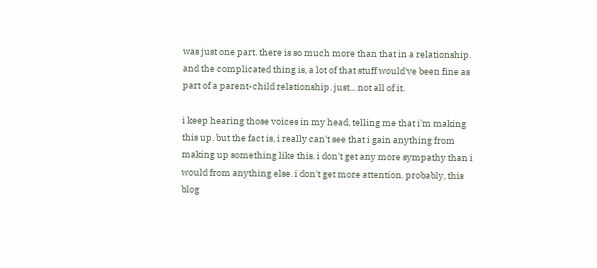was just one part. there is so much more than that in a relationship. and the complicated thing is, a lot of that stuff would've been fine as part of a parent-child relationship. just... not all of it.

i keep hearing those voices in my head, telling me that i'm making this up. but the fact is, i really can't see that i gain anything from making up something like this. i don't get any more sympathy than i would from anything else. i don't get more attention. probably, this blog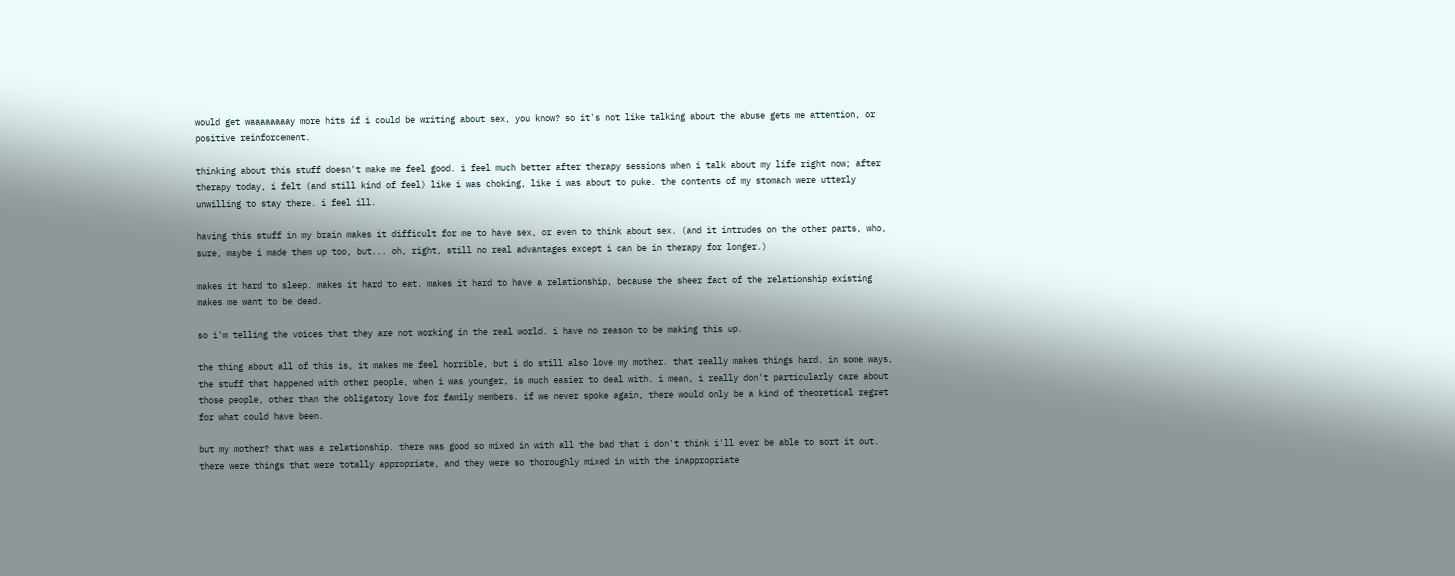would get waaaaaaaay more hits if i could be writing about sex, you know? so it's not like talking about the abuse gets me attention, or positive reinforcement.

thinking about this stuff doesn't make me feel good. i feel much better after therapy sessions when i talk about my life right now; after therapy today, i felt (and still kind of feel) like i was choking, like i was about to puke. the contents of my stomach were utterly unwilling to stay there. i feel ill.

having this stuff in my brain makes it difficult for me to have sex, or even to think about sex. (and it intrudes on the other parts, who, sure, maybe i made them up too, but... oh, right, still no real advantages except i can be in therapy for longer.)

makes it hard to sleep. makes it hard to eat. makes it hard to have a relationship, because the sheer fact of the relationship existing makes me want to be dead.

so i'm telling the voices that they are not working in the real world. i have no reason to be making this up.

the thing about all of this is, it makes me feel horrible, but i do still also love my mother. that really makes things hard. in some ways, the stuff that happened with other people, when i was younger, is much easier to deal with. i mean, i really don't particularly care about those people, other than the obligatory love for family members. if we never spoke again, there would only be a kind of theoretical regret for what could have been.

but my mother? that was a relationship. there was good so mixed in with all the bad that i don't think i'll ever be able to sort it out. there were things that were totally appropriate, and they were so thoroughly mixed in with the inappropriate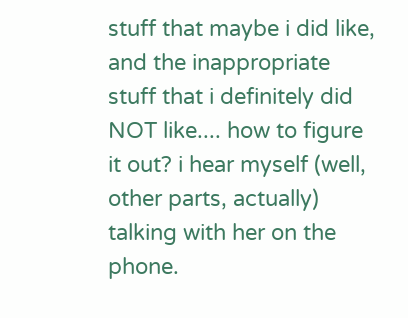stuff that maybe i did like, and the inappropriate stuff that i definitely did NOT like.... how to figure it out? i hear myself (well, other parts, actually) talking with her on the phone.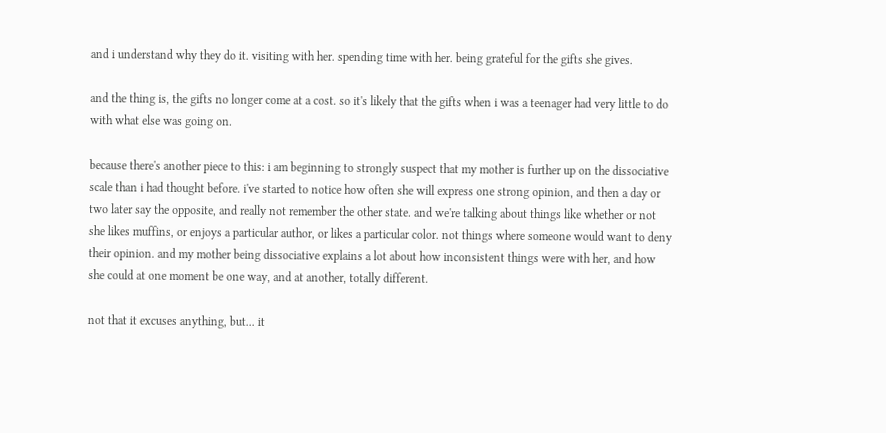and i understand why they do it. visiting with her. spending time with her. being grateful for the gifts she gives.

and the thing is, the gifts no longer come at a cost. so it's likely that the gifts when i was a teenager had very little to do with what else was going on.

because there's another piece to this: i am beginning to strongly suspect that my mother is further up on the dissociative scale than i had thought before. i've started to notice how often she will express one strong opinion, and then a day or two later say the opposite, and really not remember the other state. and we're talking about things like whether or not she likes muffins, or enjoys a particular author, or likes a particular color. not things where someone would want to deny their opinion. and my mother being dissociative explains a lot about how inconsistent things were with her, and how she could at one moment be one way, and at another, totally different.

not that it excuses anything, but... it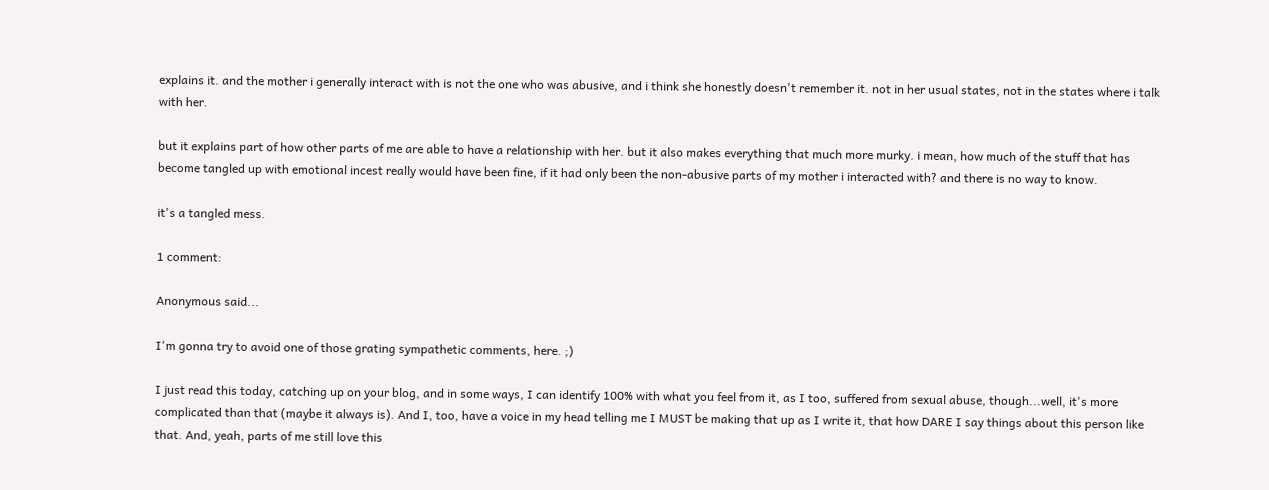explains it. and the mother i generally interact with is not the one who was abusive, and i think she honestly doesn't remember it. not in her usual states, not in the states where i talk with her.

but it explains part of how other parts of me are able to have a relationship with her. but it also makes everything that much more murky. i mean, how much of the stuff that has become tangled up with emotional incest really would have been fine, if it had only been the non-abusive parts of my mother i interacted with? and there is no way to know.

it's a tangled mess.

1 comment:

Anonymous said...

I'm gonna try to avoid one of those grating sympathetic comments, here. ;)

I just read this today, catching up on your blog, and in some ways, I can identify 100% with what you feel from it, as I too, suffered from sexual abuse, though...well, it's more complicated than that (maybe it always is). And I, too, have a voice in my head telling me I MUST be making that up as I write it, that how DARE I say things about this person like that. And, yeah, parts of me still love this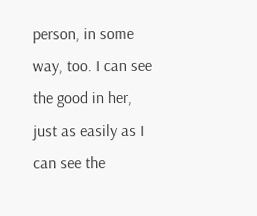person, in some way, too. I can see the good in her, just as easily as I can see the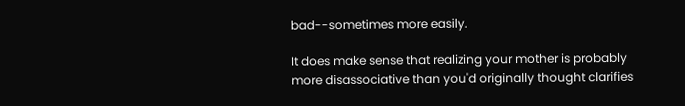bad--sometimes more easily.

It does make sense that realizing your mother is probably more disassociative than you'd originally thought clarifies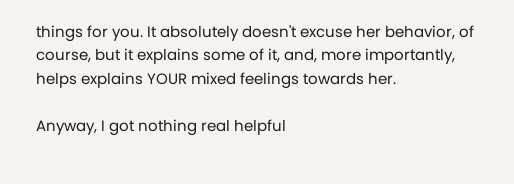things for you. It absolutely doesn't excuse her behavior, of course, but it explains some of it, and, more importantly, helps explains YOUR mixed feelings towards her.

Anyway, I got nothing real helpful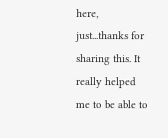here, just...thanks for sharing this. It really helped me to be able to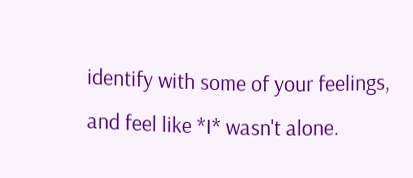identify with some of your feelings, and feel like *I* wasn't alone.